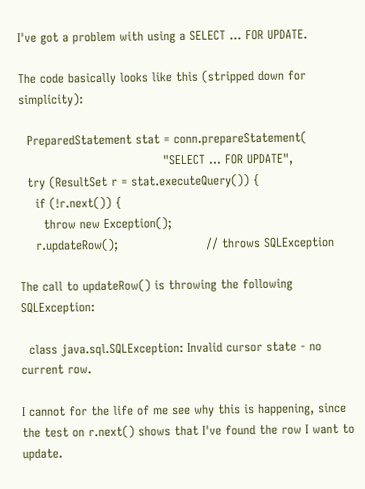I've got a problem with using a SELECT ... FOR UPDATE.

The code basically looks like this (stripped down for simplicity):

  PreparedStatement stat = conn.prepareStatement(
                                    "SELECT ... FOR UPDATE",
  try (ResultSet r = stat.executeQuery()) {
    if (!r.next()) {
      throw new Exception();
    r.updateRow();                      // throws SQLException

The call to updateRow() is throwing the following SQLException:

  class java.sql.SQLException: Invalid cursor state - no current row.

I cannot for the life of me see why this is happening, since the test on r.next() shows that I've found the row I want to update.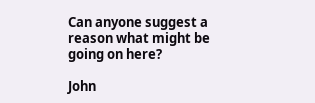Can anyone suggest a reason what might be going on here?

John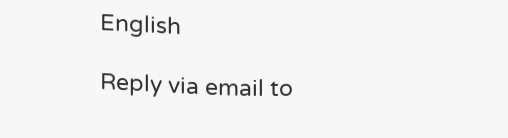English

Reply via email to